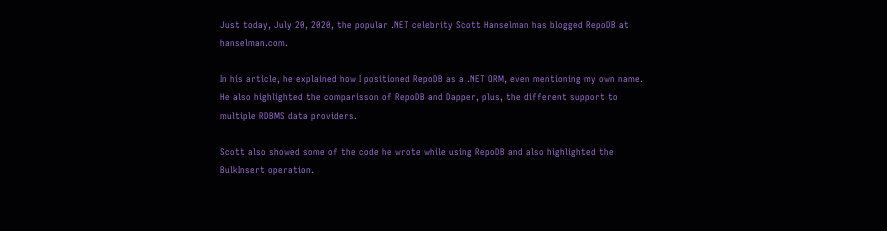Just today, July 20, 2020, the popular .NET celebrity Scott Hanselman has blogged RepoDB at hanselman.com.

In his article, he explained how I positioned RepoDB as a .NET ORM, even mentioning my own name. He also highlighted the comparisson of RepoDB and Dapper, plus, the different support to multiple RDBMS data providers.

Scott also showed some of the code he wrote while using RepoDB and also highlighted the BulkInsert operation.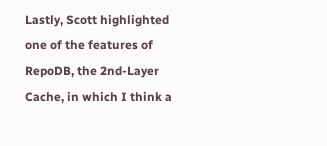Lastly, Scott highlighted one of the features of RepoDB, the 2nd-Layer Cache, in which I think a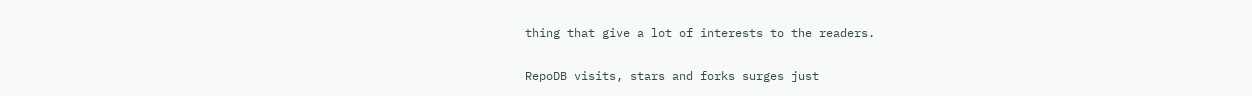thing that give a lot of interests to the readers.

RepoDB visits, stars and forks surges just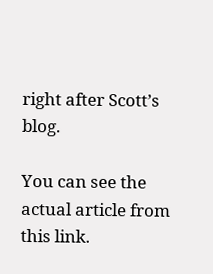right after Scott’s blog.

You can see the actual article from this link.